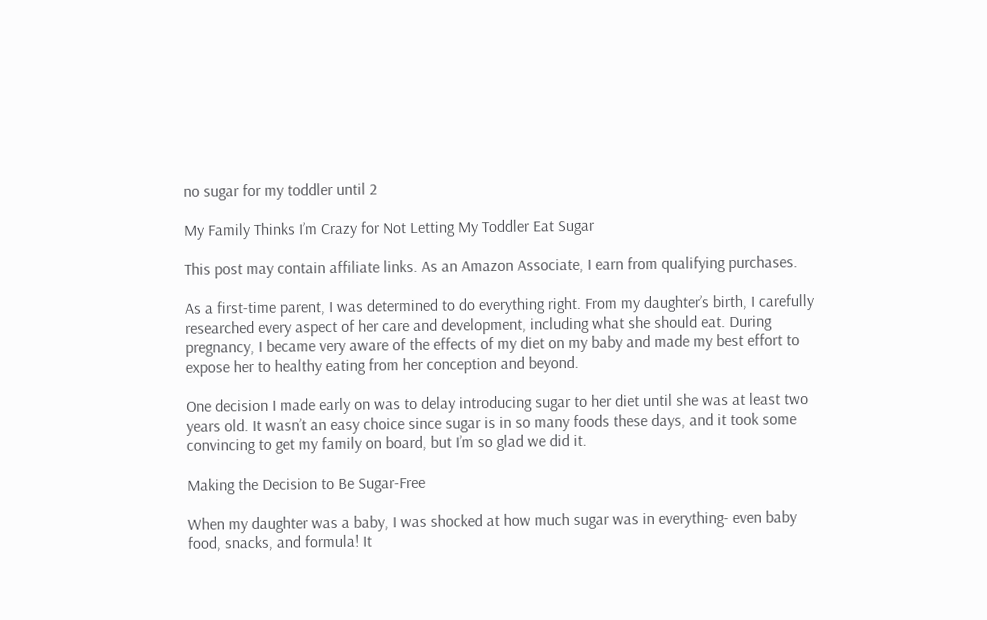no sugar for my toddler until 2

My Family Thinks I’m Crazy for Not Letting My Toddler Eat Sugar

This post may contain affiliate links. As an Amazon Associate, I earn from qualifying purchases.

As a first-time parent, I was determined to do everything right. From my daughter’s birth, I carefully researched every aspect of her care and development, including what she should eat. During pregnancy, I became very aware of the effects of my diet on my baby and made my best effort to expose her to healthy eating from her conception and beyond.

One decision I made early on was to delay introducing sugar to her diet until she was at least two years old. It wasn’t an easy choice since sugar is in so many foods these days, and it took some convincing to get my family on board, but I’m so glad we did it.

Making the Decision to Be Sugar-Free

When my daughter was a baby, I was shocked at how much sugar was in everything- even baby food, snacks, and formula! It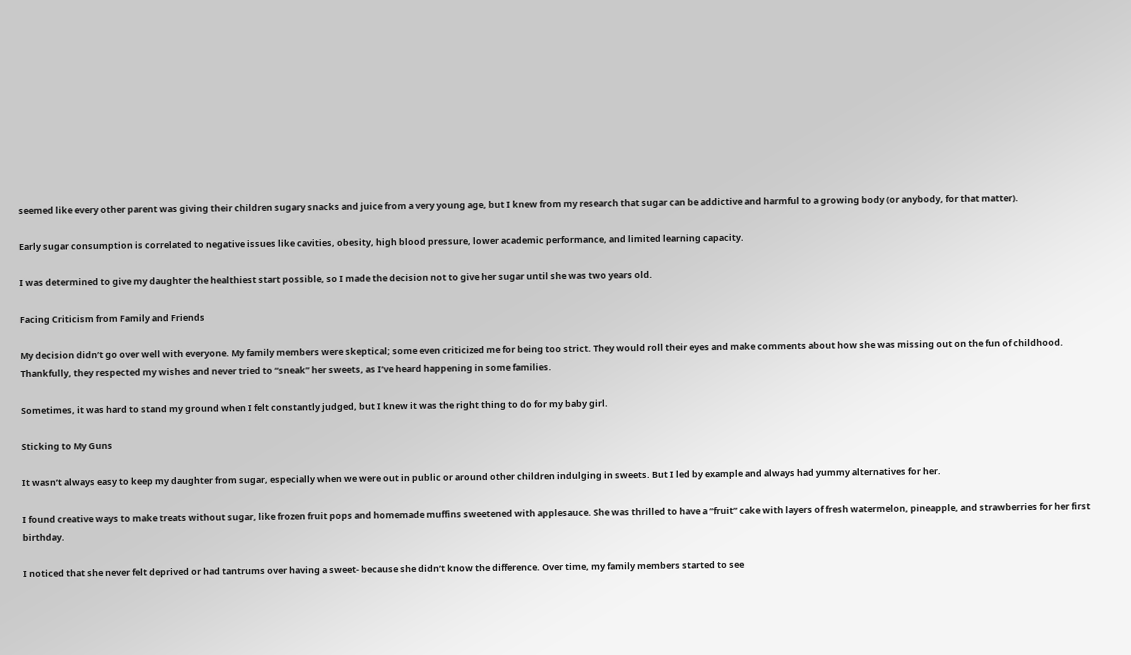seemed like every other parent was giving their children sugary snacks and juice from a very young age, but I knew from my research that sugar can be addictive and harmful to a growing body (or anybody, for that matter).

Early sugar consumption is correlated to negative issues like cavities, obesity, high blood pressure, lower academic performance, and limited learning capacity.

I was determined to give my daughter the healthiest start possible, so I made the decision not to give her sugar until she was two years old.

Facing Criticism from Family and Friends

My decision didn’t go over well with everyone. My family members were skeptical; some even criticized me for being too strict. They would roll their eyes and make comments about how she was missing out on the fun of childhood. Thankfully, they respected my wishes and never tried to “sneak” her sweets, as I’ve heard happening in some families.

Sometimes, it was hard to stand my ground when I felt constantly judged, but I knew it was the right thing to do for my baby girl.

Sticking to My Guns

It wasn’t always easy to keep my daughter from sugar, especially when we were out in public or around other children indulging in sweets. But I led by example and always had yummy alternatives for her.

I found creative ways to make treats without sugar, like frozen fruit pops and homemade muffins sweetened with applesauce. She was thrilled to have a “fruit” cake with layers of fresh watermelon, pineapple, and strawberries for her first birthday.

I noticed that she never felt deprived or had tantrums over having a sweet- because she didn’t know the difference. Over time, my family members started to see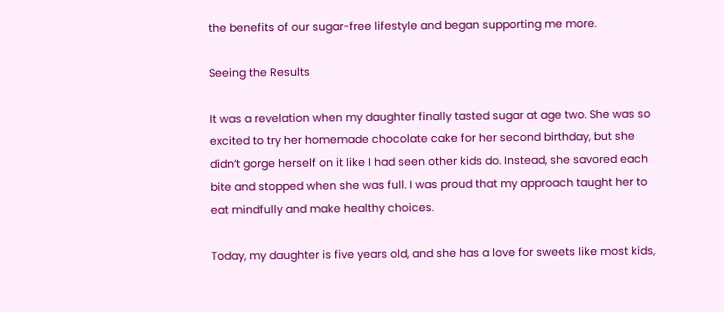the benefits of our sugar-free lifestyle and began supporting me more.

Seeing the Results

It was a revelation when my daughter finally tasted sugar at age two. She was so excited to try her homemade chocolate cake for her second birthday, but she didn’t gorge herself on it like I had seen other kids do. Instead, she savored each bite and stopped when she was full. I was proud that my approach taught her to eat mindfully and make healthy choices.

Today, my daughter is five years old, and she has a love for sweets like most kids,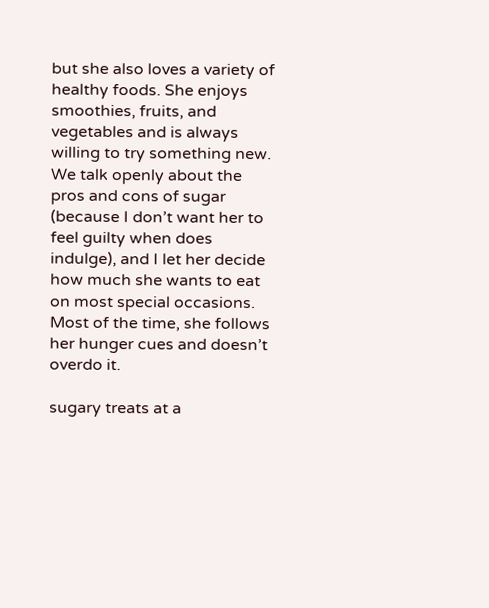but she also loves a variety of healthy foods. She enjoys smoothies, fruits, and vegetables and is always willing to try something new. We talk openly about the pros and cons of sugar (because I don’t want her to feel guilty when does indulge), and I let her decide how much she wants to eat on most special occasions. Most of the time, she follows her hunger cues and doesn’t overdo it.

sugary treats at a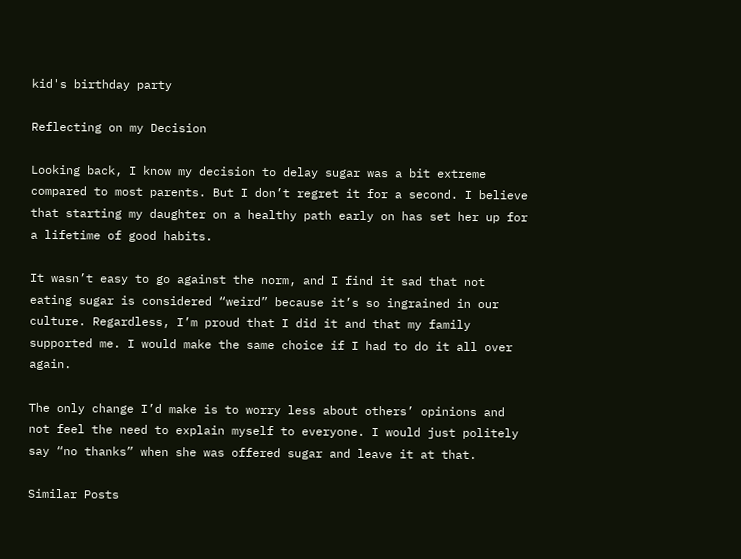kid's birthday party

Reflecting on my Decision

Looking back, I know my decision to delay sugar was a bit extreme compared to most parents. But I don’t regret it for a second. I believe that starting my daughter on a healthy path early on has set her up for a lifetime of good habits.

It wasn’t easy to go against the norm, and I find it sad that not eating sugar is considered “weird” because it’s so ingrained in our culture. Regardless, I’m proud that I did it and that my family supported me. I would make the same choice if I had to do it all over again.

The only change I’d make is to worry less about others’ opinions and not feel the need to explain myself to everyone. I would just politely say “no thanks” when she was offered sugar and leave it at that.

Similar Posts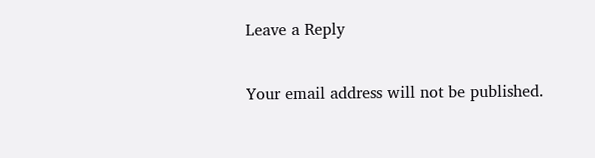Leave a Reply

Your email address will not be published.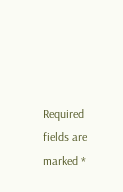Required fields are marked *